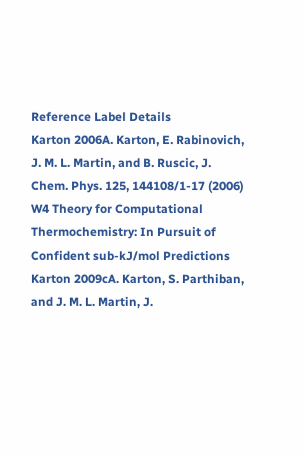Reference Label Details
Karton 2006A. Karton, E. Rabinovich, J. M. L. Martin, and B. Ruscic, J. Chem. Phys. 125, 144108/1-17 (2006)
W4 Theory for Computational Thermochemistry: In Pursuit of Confident sub-kJ/mol Predictions
Karton 2009cA. Karton, S. Parthiban, and J. M. L. Martin, J.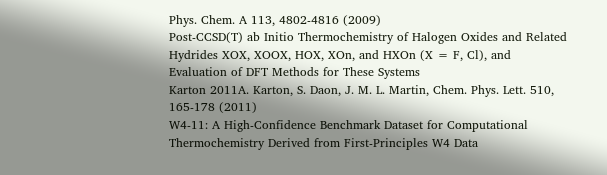Phys. Chem. A 113, 4802-4816 (2009)
Post-CCSD(T) ab Initio Thermochemistry of Halogen Oxides and Related Hydrides XOX, XOOX, HOX, XOn, and HXOn (X = F, Cl), and Evaluation of DFT Methods for These Systems
Karton 2011A. Karton, S. Daon, J. M. L. Martin, Chem. Phys. Lett. 510, 165-178 (2011)
W4-11: A High-Confidence Benchmark Dataset for Computational Thermochemistry Derived from First-Principles W4 Data